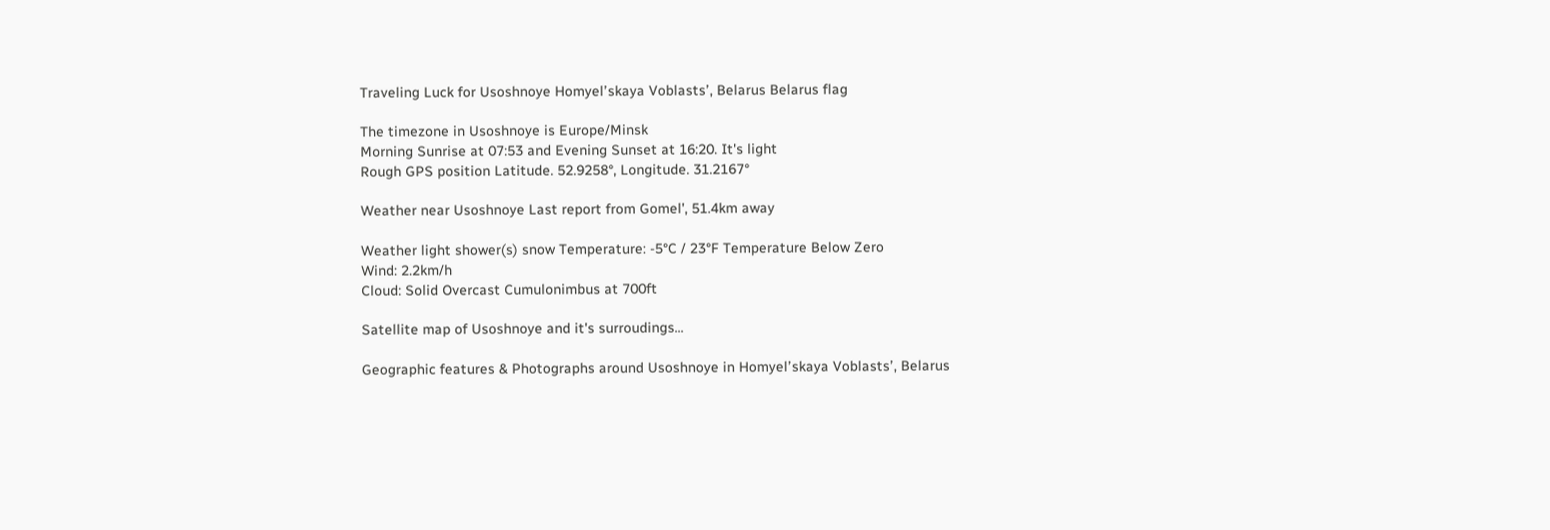Traveling Luck for Usoshnoye Homyelʼskaya Voblastsʼ, Belarus Belarus flag

The timezone in Usoshnoye is Europe/Minsk
Morning Sunrise at 07:53 and Evening Sunset at 16:20. It's light
Rough GPS position Latitude. 52.9258°, Longitude. 31.2167°

Weather near Usoshnoye Last report from Gomel', 51.4km away

Weather light shower(s) snow Temperature: -5°C / 23°F Temperature Below Zero
Wind: 2.2km/h
Cloud: Solid Overcast Cumulonimbus at 700ft

Satellite map of Usoshnoye and it's surroudings...

Geographic features & Photographs around Usoshnoye in Homyelʼskaya Voblastsʼ, Belarus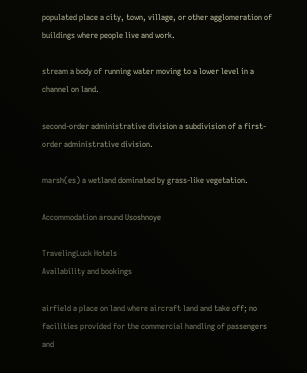populated place a city, town, village, or other agglomeration of buildings where people live and work.

stream a body of running water moving to a lower level in a channel on land.

second-order administrative division a subdivision of a first-order administrative division.

marsh(es) a wetland dominated by grass-like vegetation.

Accommodation around Usoshnoye

TravelingLuck Hotels
Availability and bookings

airfield a place on land where aircraft land and take off; no facilities provided for the commercial handling of passengers and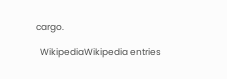cargo.

  WikipediaWikipedia entries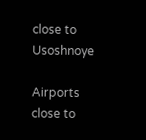close to Usoshnoye

Airports close to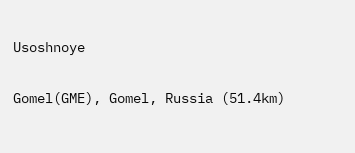Usoshnoye

Gomel(GME), Gomel, Russia (51.4km)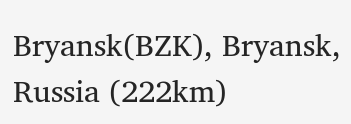Bryansk(BZK), Bryansk, Russia (222km)